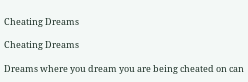Cheating Dreams

Cheating Dreams

Dreams where you dream you are being cheated on can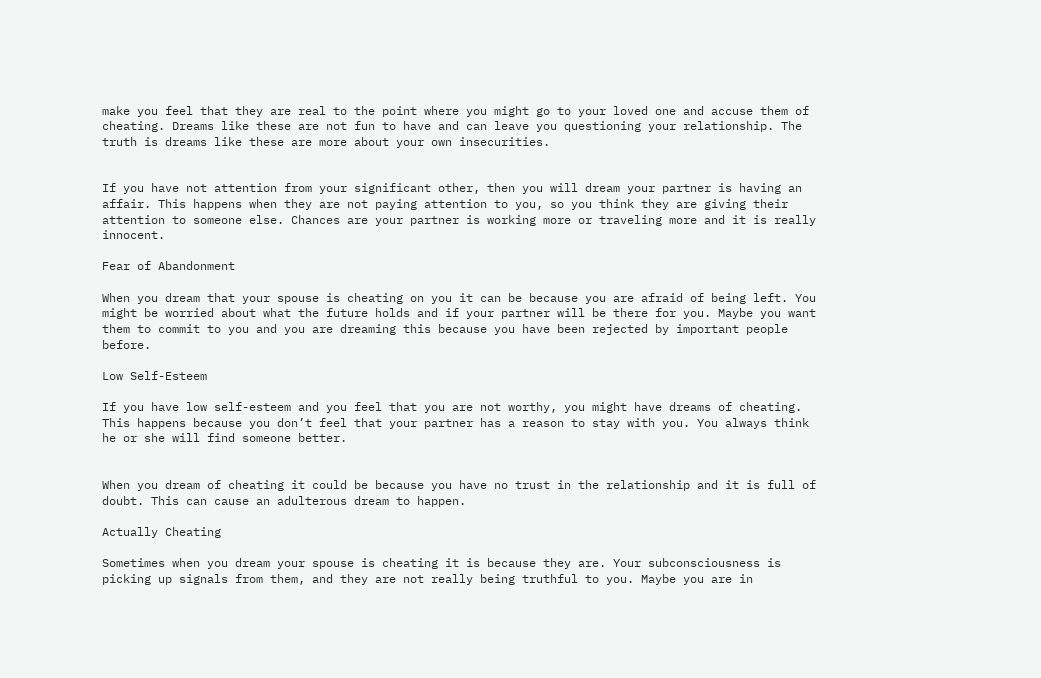make you feel that they are real to the point where you might go to your loved one and accuse them of cheating. Dreams like these are not fun to have and can leave you questioning your relationship. The truth is dreams like these are more about your own insecurities.


If you have not attention from your significant other, then you will dream your partner is having an affair. This happens when they are not paying attention to you, so you think they are giving their attention to someone else. Chances are your partner is working more or traveling more and it is really innocent.

Fear of Abandonment

When you dream that your spouse is cheating on you it can be because you are afraid of being left. You might be worried about what the future holds and if your partner will be there for you. Maybe you want them to commit to you and you are dreaming this because you have been rejected by important people before.

Low Self-Esteem

If you have low self-esteem and you feel that you are not worthy, you might have dreams of cheating. This happens because you don’t feel that your partner has a reason to stay with you. You always think he or she will find someone better.


When you dream of cheating it could be because you have no trust in the relationship and it is full of doubt. This can cause an adulterous dream to happen.

Actually Cheating

Sometimes when you dream your spouse is cheating it is because they are. Your subconsciousness is picking up signals from them, and they are not really being truthful to you. Maybe you are in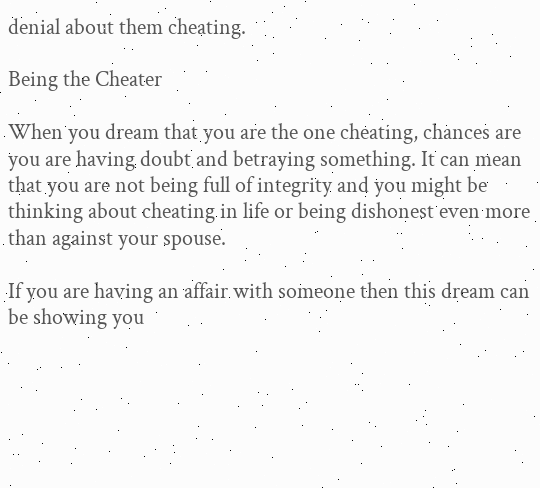denial about them cheating.

Being the Cheater

When you dream that you are the one cheating, chances are you are having doubt and betraying something. It can mean that you are not being full of integrity and you might be thinking about cheating in life or being dishonest even more than against your spouse.

If you are having an affair with someone then this dream can be showing you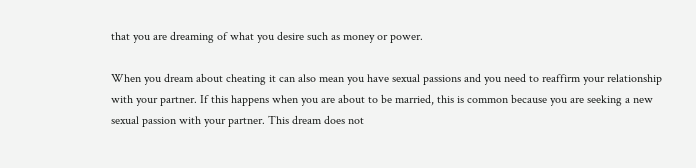that you are dreaming of what you desire such as money or power.

When you dream about cheating it can also mean you have sexual passions and you need to reaffirm your relationship with your partner. If this happens when you are about to be married, this is common because you are seeking a new sexual passion with your partner. This dream does not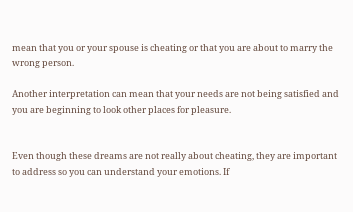mean that you or your spouse is cheating or that you are about to marry the wrong person.

Another interpretation can mean that your needs are not being satisfied and you are beginning to look other places for pleasure.


Even though these dreams are not really about cheating, they are important to address so you can understand your emotions. If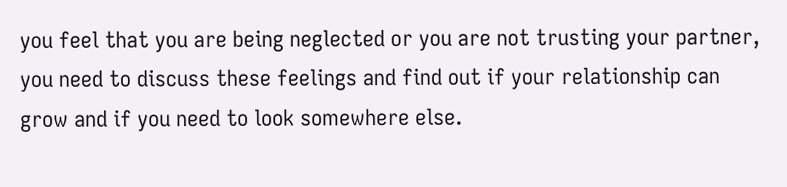you feel that you are being neglected or you are not trusting your partner, you need to discuss these feelings and find out if your relationship can grow and if you need to look somewhere else.